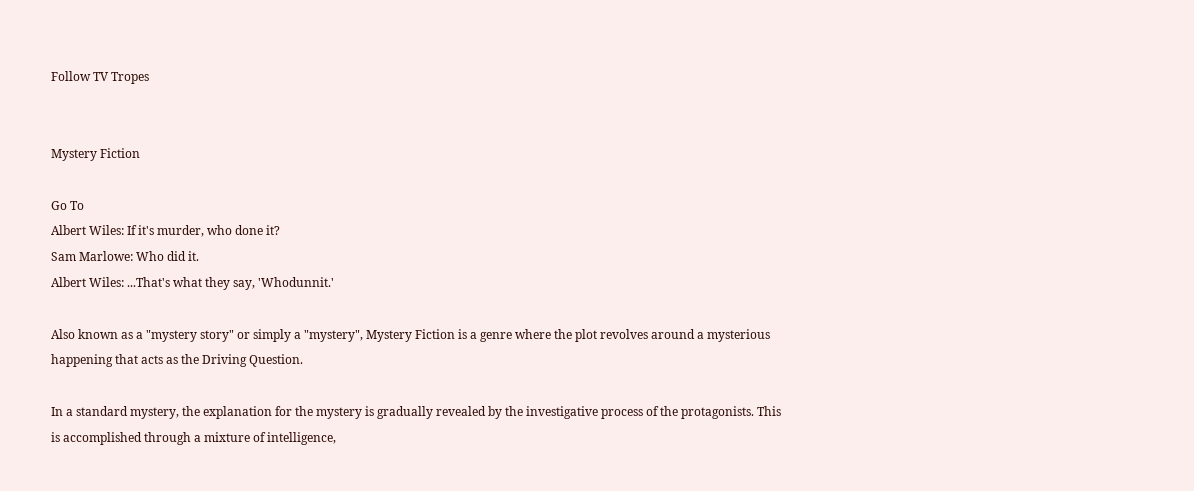Follow TV Tropes


Mystery Fiction

Go To
Albert Wiles: If it's murder, who done it?
Sam Marlowe: Who did it.
Albert Wiles: ...That's what they say, 'Whodunnit.'

Also known as a "mystery story" or simply a "mystery", Mystery Fiction is a genre where the plot revolves around a mysterious happening that acts as the Driving Question.

In a standard mystery, the explanation for the mystery is gradually revealed by the investigative process of the protagonists. This is accomplished through a mixture of intelligence,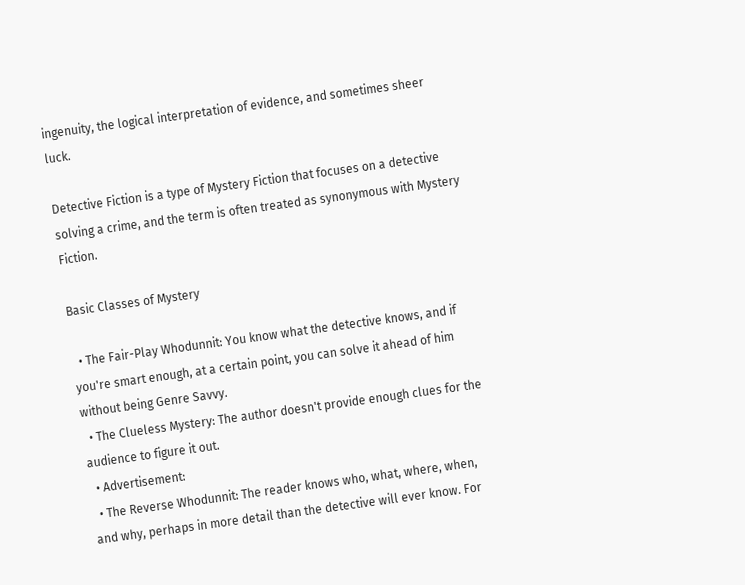ingenuity, the logical interpretation of evidence, and sometimes sheer luck.

Detective Fiction is a type of Mystery Fiction that focuses on a detective solving a crime, and the term is often treated as synonymous with Mystery Fiction.

Basic Classes of Mystery

  • The Fair-Play Whodunnit: You know what the detective knows, and if you're smart enough, at a certain point, you can solve it ahead of him without being Genre Savvy.
  • The Clueless Mystery: The author doesn't provide enough clues for the audience to figure it out.
  • Advertisement:
  • The Reverse Whodunnit: The reader knows who, what, where, when, and why, perhaps in more detail than the detective will ever know. For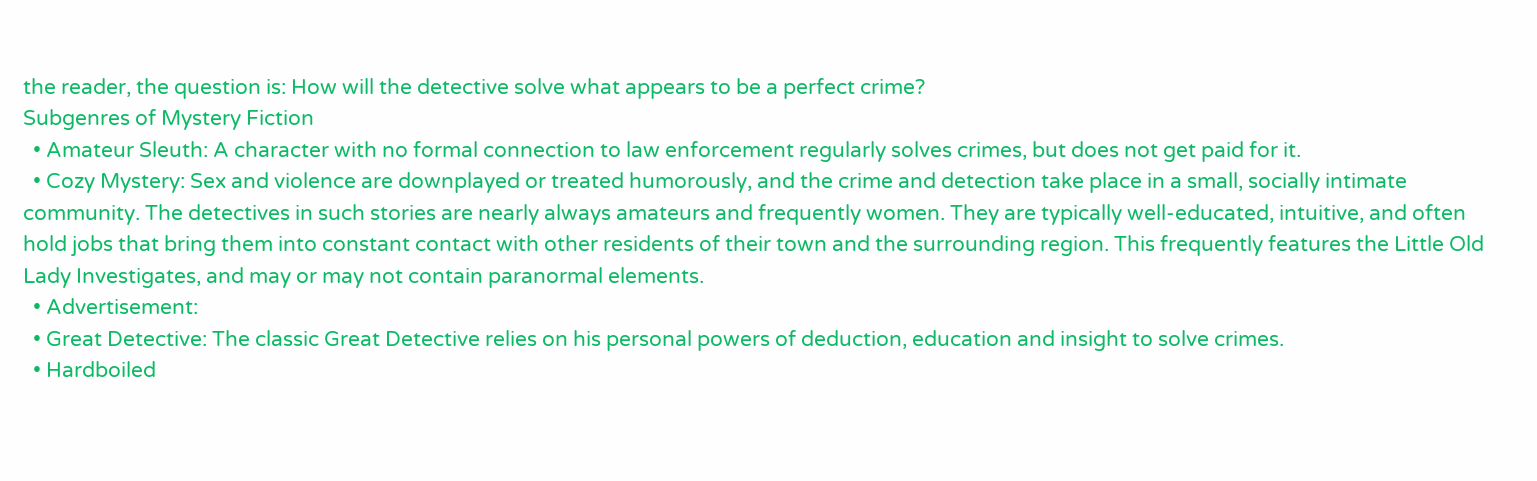the reader, the question is: How will the detective solve what appears to be a perfect crime?
Subgenres of Mystery Fiction
  • Amateur Sleuth: A character with no formal connection to law enforcement regularly solves crimes, but does not get paid for it.
  • Cozy Mystery: Sex and violence are downplayed or treated humorously, and the crime and detection take place in a small, socially intimate community. The detectives in such stories are nearly always amateurs and frequently women. They are typically well-educated, intuitive, and often hold jobs that bring them into constant contact with other residents of their town and the surrounding region. This frequently features the Little Old Lady Investigates, and may or may not contain paranormal elements.
  • Advertisement:
  • Great Detective: The classic Great Detective relies on his personal powers of deduction, education and insight to solve crimes.
  • Hardboiled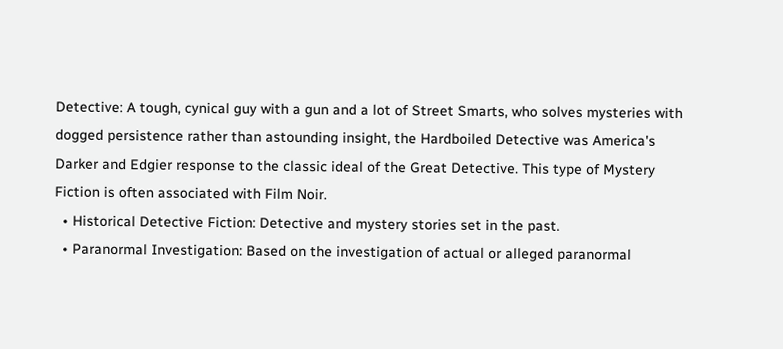Detective: A tough, cynical guy with a gun and a lot of Street Smarts, who solves mysteries with dogged persistence rather than astounding insight, the Hardboiled Detective was America's Darker and Edgier response to the classic ideal of the Great Detective. This type of Mystery Fiction is often associated with Film Noir.
  • Historical Detective Fiction: Detective and mystery stories set in the past.
  • Paranormal Investigation: Based on the investigation of actual or alleged paranormal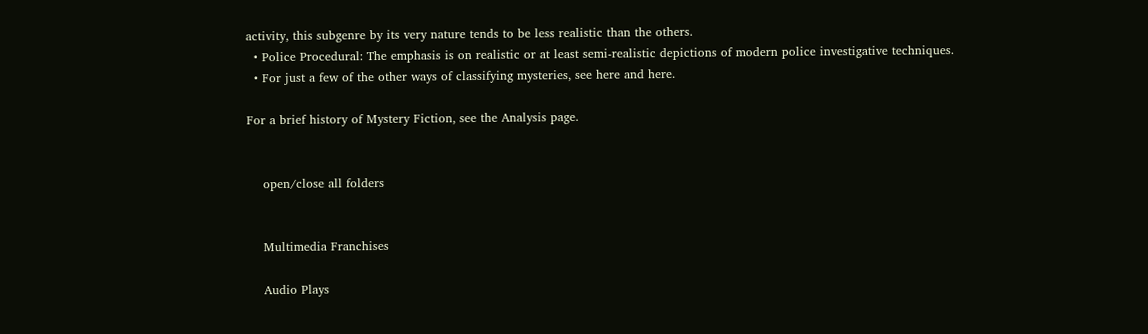activity, this subgenre by its very nature tends to be less realistic than the others.
  • Police Procedural: The emphasis is on realistic or at least semi-realistic depictions of modern police investigative techniques.
  • For just a few of the other ways of classifying mysteries, see here and here.

For a brief history of Mystery Fiction, see the Analysis page.


    open/close all folders


    Multimedia Franchises

    Audio Plays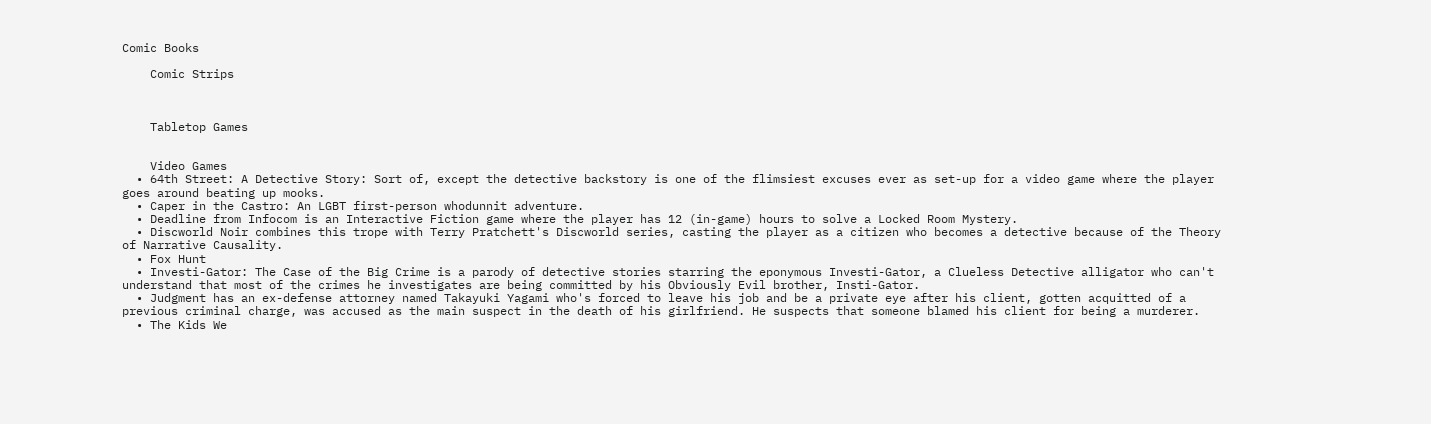Comic Books

    Comic Strips



    Tabletop Games


    Video Games
  • 64th Street: A Detective Story: Sort of, except the detective backstory is one of the flimsiest excuses ever as set-up for a video game where the player goes around beating up mooks.
  • Caper in the Castro: An LGBT first-person whodunnit adventure.
  • Deadline from Infocom is an Interactive Fiction game where the player has 12 (in-game) hours to solve a Locked Room Mystery.
  • Discworld Noir combines this trope with Terry Pratchett's Discworld series, casting the player as a citizen who becomes a detective because of the Theory of Narrative Causality.
  • Fox Hunt
  • Investi-Gator: The Case of the Big Crime is a parody of detective stories starring the eponymous Investi-Gator, a Clueless Detective alligator who can't understand that most of the crimes he investigates are being committed by his Obviously Evil brother, Insti-Gator.
  • Judgment has an ex-defense attorney named Takayuki Yagami who's forced to leave his job and be a private eye after his client, gotten acquitted of a previous criminal charge, was accused as the main suspect in the death of his girlfriend. He suspects that someone blamed his client for being a murderer.
  • The Kids We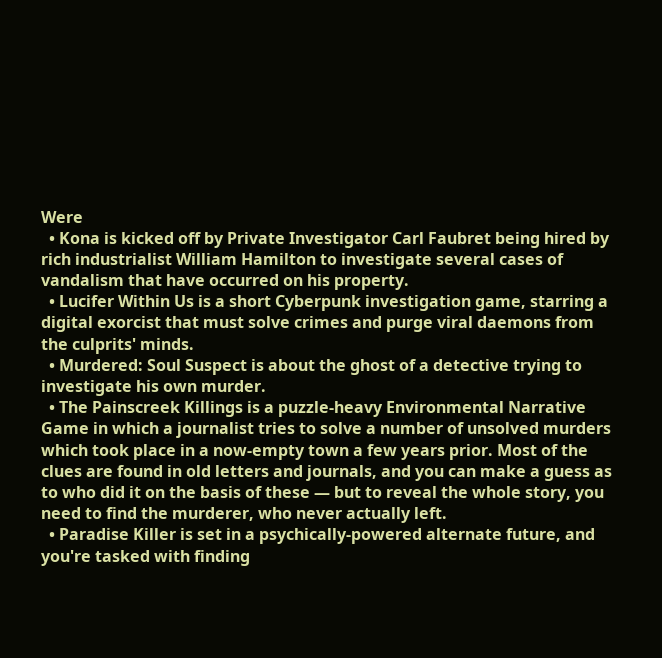Were
  • Kona is kicked off by Private Investigator Carl Faubret being hired by rich industrialist William Hamilton to investigate several cases of vandalism that have occurred on his property.
  • Lucifer Within Us is a short Cyberpunk investigation game, starring a digital exorcist that must solve crimes and purge viral daemons from the culprits' minds.
  • Murdered: Soul Suspect is about the ghost of a detective trying to investigate his own murder.
  • The Painscreek Killings is a puzzle-heavy Environmental Narrative Game in which a journalist tries to solve a number of unsolved murders which took place in a now-empty town a few years prior. Most of the clues are found in old letters and journals, and you can make a guess as to who did it on the basis of these — but to reveal the whole story, you need to find the murderer, who never actually left.
  • Paradise Killer is set in a psychically-powered alternate future, and you're tasked with finding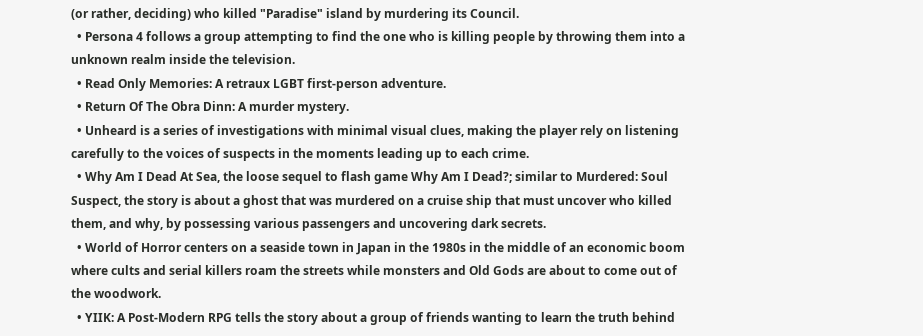(or rather, deciding) who killed "Paradise" island by murdering its Council.
  • Persona 4 follows a group attempting to find the one who is killing people by throwing them into a unknown realm inside the television.
  • Read Only Memories: A retraux LGBT first-person adventure.
  • Return Of The Obra Dinn: A murder mystery.
  • Unheard is a series of investigations with minimal visual clues, making the player rely on listening carefully to the voices of suspects in the moments leading up to each crime.
  • Why Am I Dead At Sea, the loose sequel to flash game Why Am I Dead?; similar to Murdered: Soul Suspect, the story is about a ghost that was murdered on a cruise ship that must uncover who killed them, and why, by possessing various passengers and uncovering dark secrets.
  • World of Horror centers on a seaside town in Japan in the 1980s in the middle of an economic boom where cults and serial killers roam the streets while monsters and Old Gods are about to come out of the woodwork.
  • YIIK: A Post-Modern RPG tells the story about a group of friends wanting to learn the truth behind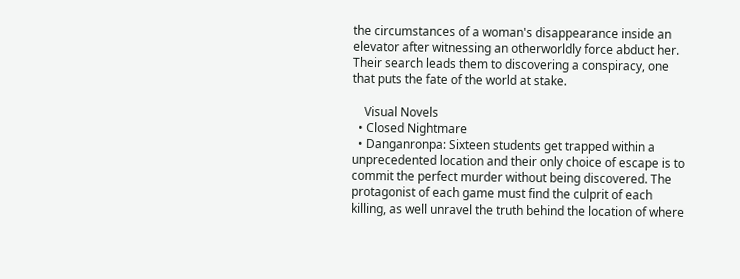the circumstances of a woman's disappearance inside an elevator after witnessing an otherworldly force abduct her. Their search leads them to discovering a conspiracy, one that puts the fate of the world at stake.

    Visual Novels
  • Closed Nightmare
  • Danganronpa: Sixteen students get trapped within a unprecedented location and their only choice of escape is to commit the perfect murder without being discovered. The protagonist of each game must find the culprit of each killing, as well unravel the truth behind the location of where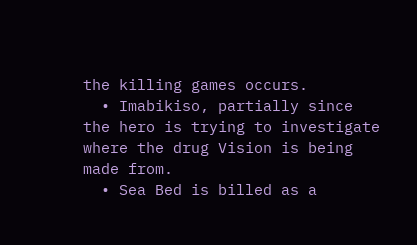the killing games occurs.
  • Imabikiso, partially since the hero is trying to investigate where the drug Vision is being made from.
  • Sea Bed is billed as a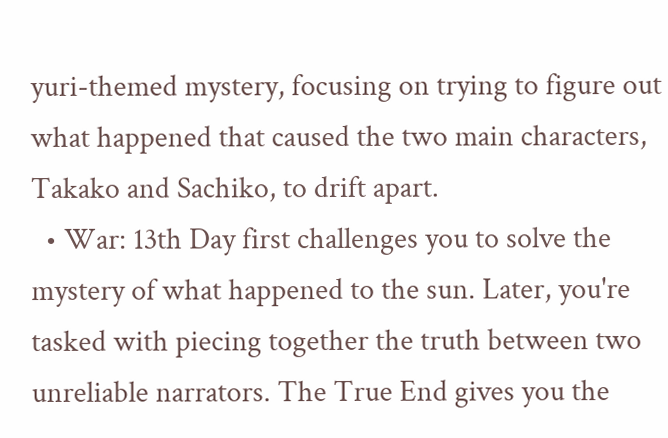yuri-themed mystery, focusing on trying to figure out what happened that caused the two main characters, Takako and Sachiko, to drift apart.
  • War: 13th Day first challenges you to solve the mystery of what happened to the sun. Later, you're tasked with piecing together the truth between two unreliable narrators. The True End gives you the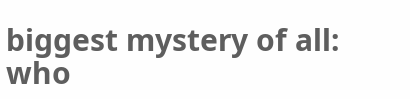biggest mystery of all: who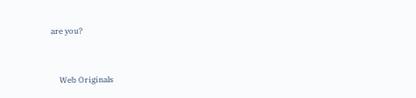are you?


    Web Originals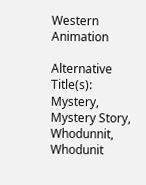Western Animation

Alternative Title(s): Mystery, Mystery Story, Whodunnit, Whodunit